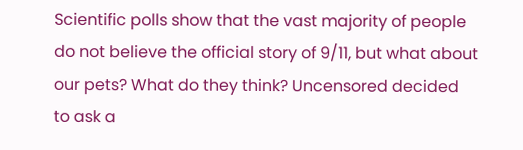Scientific polls show that the vast majority of people do not believe the official story of 9/11, but what about our pets? What do they think? Uncensored decided to ask a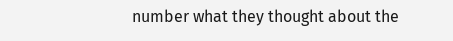number what they thought about the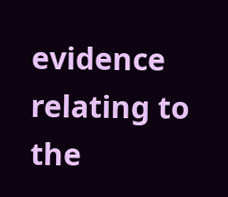evidence relating to the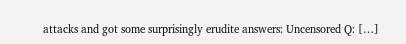attacks and got some surprisingly erudite answers: Uncensored Q: […]